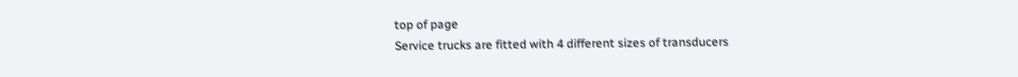top of page
Service trucks are fitted with 4 different sizes of transducers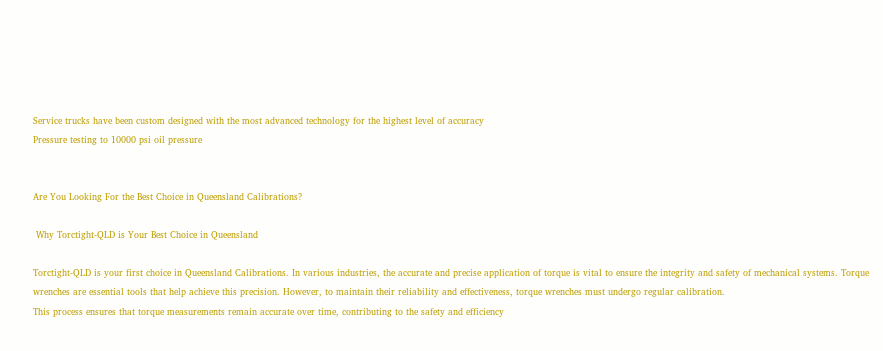Service trucks have been custom designed with the most advanced technology for the highest level of accuracy
Pressure testing to 10000 psi oil pressure


Are You Looking For the Best Choice in Queensland Calibrations?

 Why Torctight-QLD is Your Best Choice in Queensland

Torctight-QLD is your first choice in Queensland Calibrations. In various industries, the accurate and precise application of torque is vital to ensure the integrity and safety of mechanical systems. Torque wrenches are essential tools that help achieve this precision. However, to maintain their reliability and effectiveness, torque wrenches must undergo regular calibration.
This process ensures that torque measurements remain accurate over time, contributing to the safety and efficiency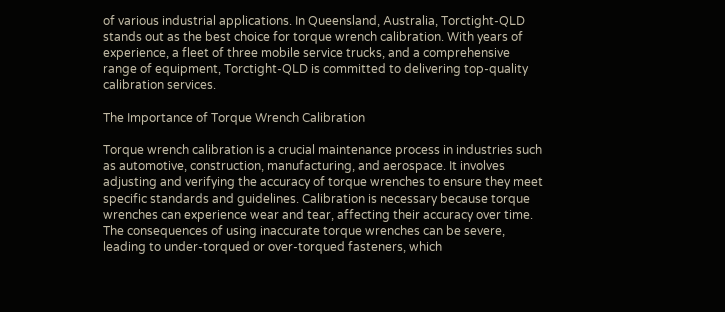of various industrial applications. In Queensland, Australia, Torctight-QLD stands out as the best choice for torque wrench calibration. With years of experience, a fleet of three mobile service trucks, and a comprehensive range of equipment, Torctight-QLD is committed to delivering top-quality calibration services.

The Importance of Torque Wrench Calibration

Torque wrench calibration is a crucial maintenance process in industries such as automotive, construction, manufacturing, and aerospace. It involves adjusting and verifying the accuracy of torque wrenches to ensure they meet specific standards and guidelines. Calibration is necessary because torque wrenches can experience wear and tear, affecting their accuracy over time. The consequences of using inaccurate torque wrenches can be severe, leading to under-torqued or over-torqued fasteners, which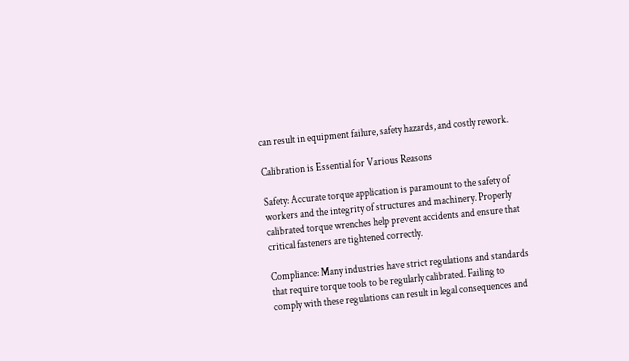can result in equipment failure, safety hazards, and costly rework.

Calibration is Essential for Various Reasons

Safety: Accurate torque application is paramount to the safety of workers and the integrity of structures and machinery. Properly calibrated torque wrenches help prevent accidents and ensure that critical fasteners are tightened correctly.

Compliance: Many industries have strict regulations and standards that require torque tools to be regularly calibrated. Failing to comply with these regulations can result in legal consequences and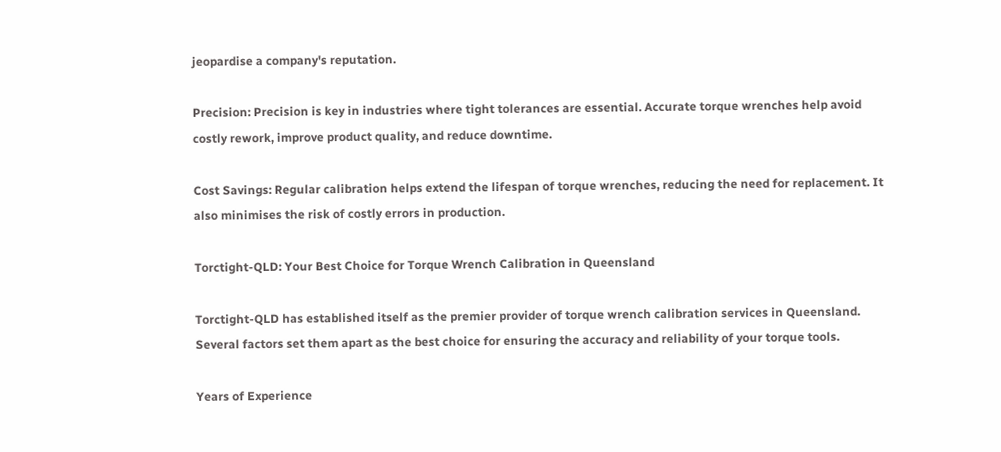jeopardise a company's reputation.

Precision: Precision is key in industries where tight tolerances are essential. Accurate torque wrenches help avoid costly rework, improve product quality, and reduce downtime.

Cost Savings: Regular calibration helps extend the lifespan of torque wrenches, reducing the need for replacement. It also minimises the risk of costly errors in production.

Torctight-QLD: Your Best Choice for Torque Wrench Calibration in Queensland

Torctight-QLD has established itself as the premier provider of torque wrench calibration services in Queensland. Several factors set them apart as the best choice for ensuring the accuracy and reliability of your torque tools.

Years of Experience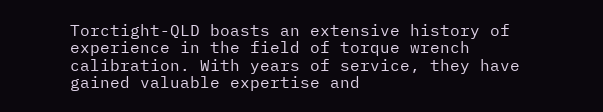Torctight-QLD boasts an extensive history of experience in the field of torque wrench calibration. With years of service, they have gained valuable expertise and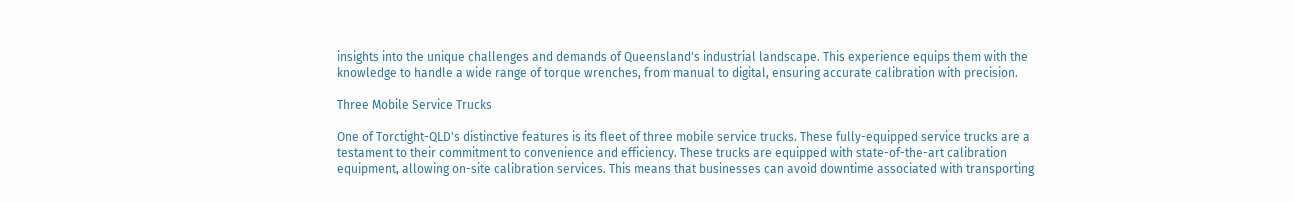insights into the unique challenges and demands of Queensland's industrial landscape. This experience equips them with the knowledge to handle a wide range of torque wrenches, from manual to digital, ensuring accurate calibration with precision.

Three Mobile Service Trucks

One of Torctight-QLD's distinctive features is its fleet of three mobile service trucks. These fully-equipped service trucks are a testament to their commitment to convenience and efficiency. These trucks are equipped with state-of-the-art calibration equipment, allowing on-site calibration services. This means that businesses can avoid downtime associated with transporting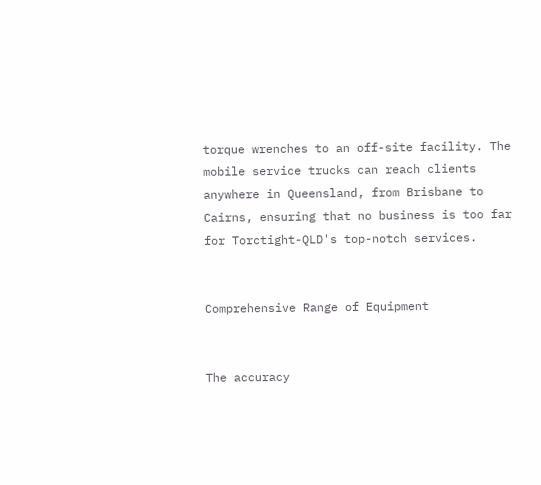torque wrenches to an off-site facility. The mobile service trucks can reach clients anywhere in Queensland, from Brisbane to Cairns, ensuring that no business is too far for Torctight-QLD's top-notch services.


Comprehensive Range of Equipment


The accuracy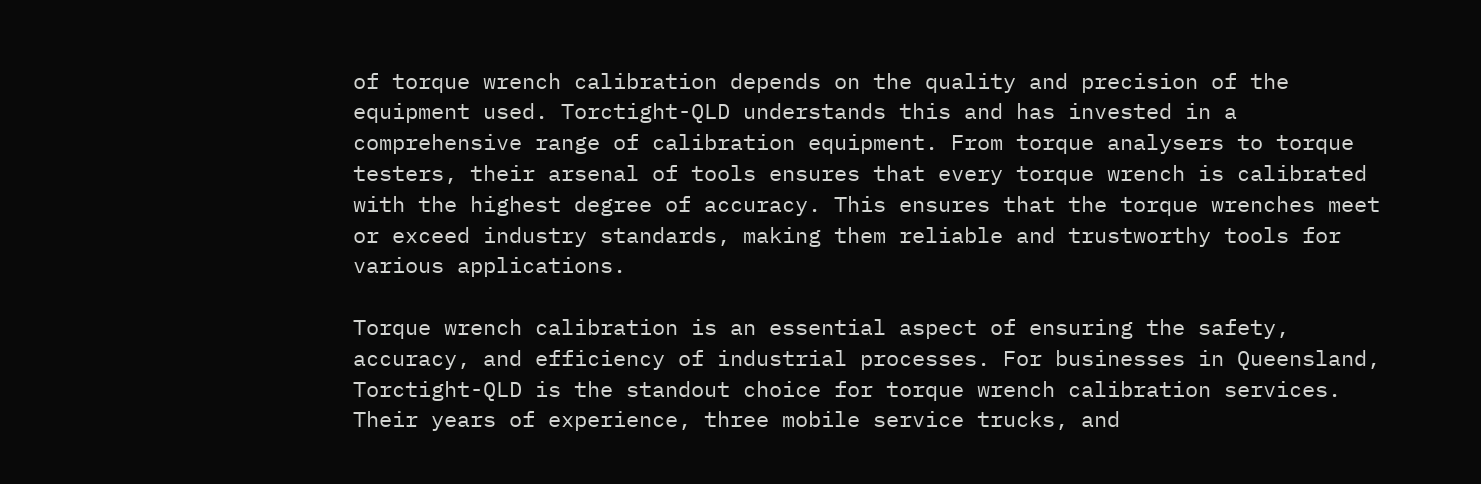of torque wrench calibration depends on the quality and precision of the equipment used. Torctight-QLD understands this and has invested in a comprehensive range of calibration equipment. From torque analysers to torque testers, their arsenal of tools ensures that every torque wrench is calibrated with the highest degree of accuracy. This ensures that the torque wrenches meet or exceed industry standards, making them reliable and trustworthy tools for various applications.

Torque wrench calibration is an essential aspect of ensuring the safety, accuracy, and efficiency of industrial processes. For businesses in Queensland, Torctight-QLD is the standout choice for torque wrench calibration services. Their years of experience, three mobile service trucks, and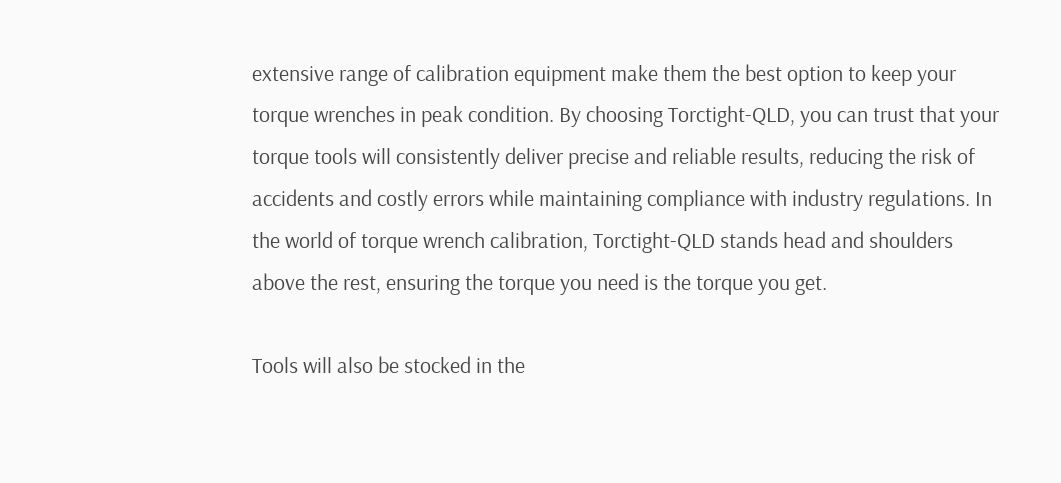extensive range of calibration equipment make them the best option to keep your torque wrenches in peak condition. By choosing Torctight-QLD, you can trust that your torque tools will consistently deliver precise and reliable results, reducing the risk of accidents and costly errors while maintaining compliance with industry regulations. In the world of torque wrench calibration, Torctight-QLD stands head and shoulders above the rest, ensuring the torque you need is the torque you get.

Tools will also be stocked in the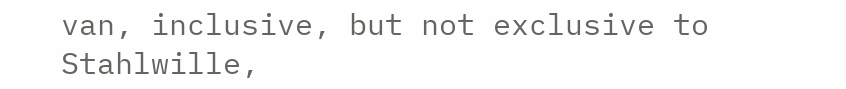van, inclusive, but not exclusive to Stahlwille,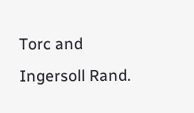Torc and Ingersoll Rand.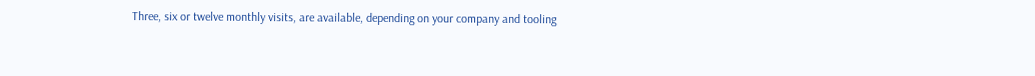Three, six or twelve monthly visits, are available, depending on your company and tooling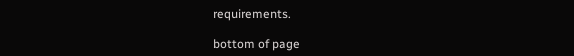requirements.

bottom of page